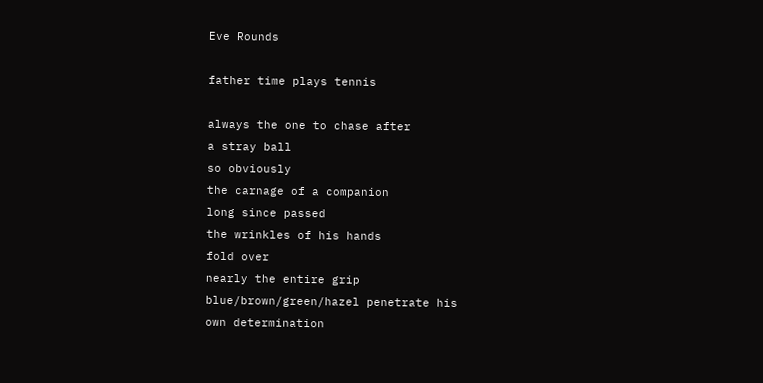Eve Rounds

father time plays tennis

always the one to chase after
a stray ball
so obviously
the carnage of a companion
long since passed
the wrinkles of his hands
fold over
nearly the entire grip
blue/brown/green/hazel penetrate his
own determination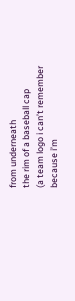from underneath
the rim of a baseball cap
(a team logo i can’t remember
because i’m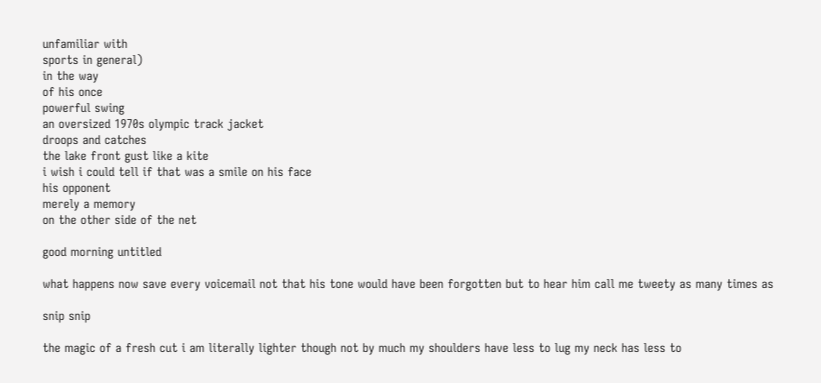unfamiliar with
sports in general)
in the way
of his once
powerful swing
an oversized 1970s olympic track jacket
droops and catches
the lake front gust like a kite
i wish i could tell if that was a smile on his face
his opponent
merely a memory
on the other side of the net

good morning untitled

what happens now save every voicemail not that his tone would have been forgotten but to hear him call me tweety as many times as

snip snip

the magic of a fresh cut i am literally lighter though not by much my shoulders have less to lug my neck has less to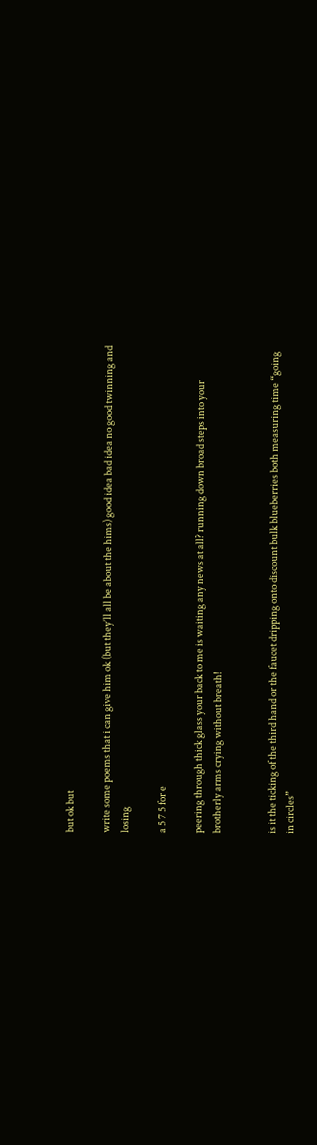but ok but

write some poems that i can give him ok (but they’ll all be about the hims) good idea bad idea no good twinning and losing

a 5 7 5 for e

peering through thick glass your back to me is waiting any news at all? running down broad steps into your brotherly arms crying without breath!


is it the ticking of the third hand or the faucet dripping onto discount bulk blueberries both measuring time “going in circles”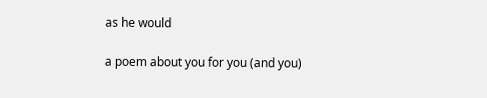as he would

a poem about you for you (and you)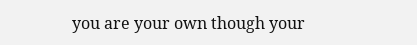you are your own though your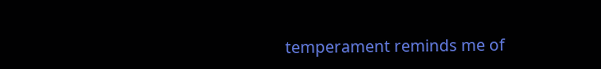temperament reminds me of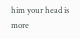him your head is more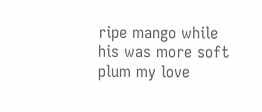ripe mango while his was more soft plum my love